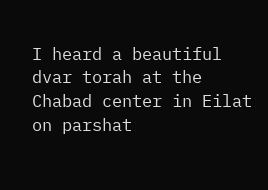I heard a beautiful dvar torah at the Chabad center in Eilat on parshat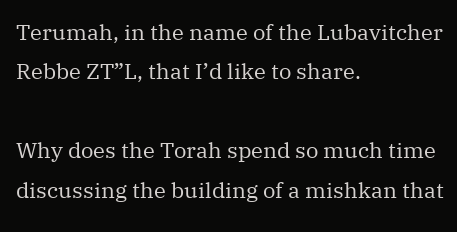Terumah, in the name of the Lubavitcher Rebbe ZT”L, that I’d like to share.

Why does the Torah spend so much time discussing the building of a mishkan that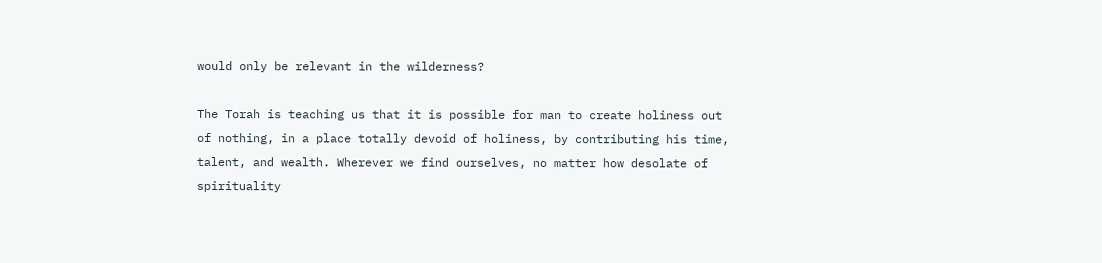would only be relevant in the wilderness?

The Torah is teaching us that it is possible for man to create holiness out of nothing, in a place totally devoid of holiness, by contributing his time, talent, and wealth. Wherever we find ourselves, no matter how desolate of spirituality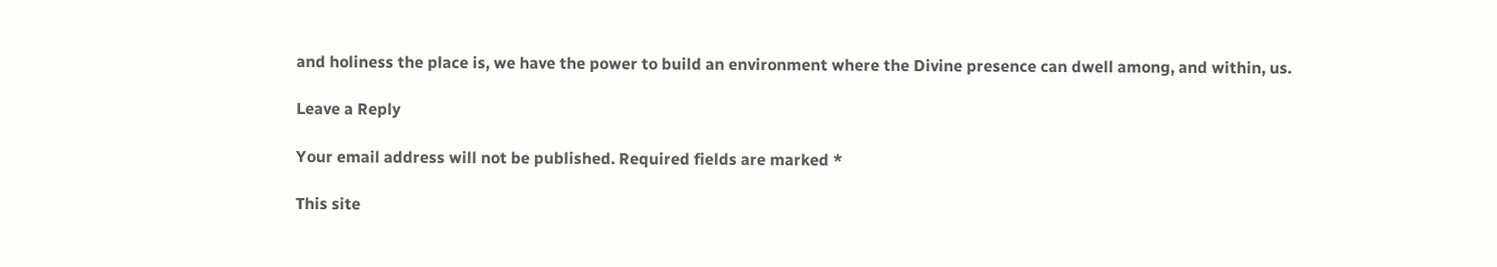and holiness the place is, we have the power to build an environment where the Divine presence can dwell among, and within, us.

Leave a Reply

Your email address will not be published. Required fields are marked *

This site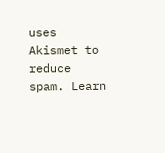uses Akismet to reduce spam. Learn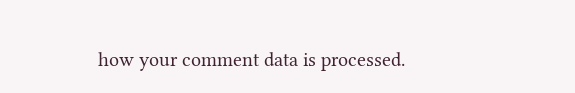how your comment data is processed.